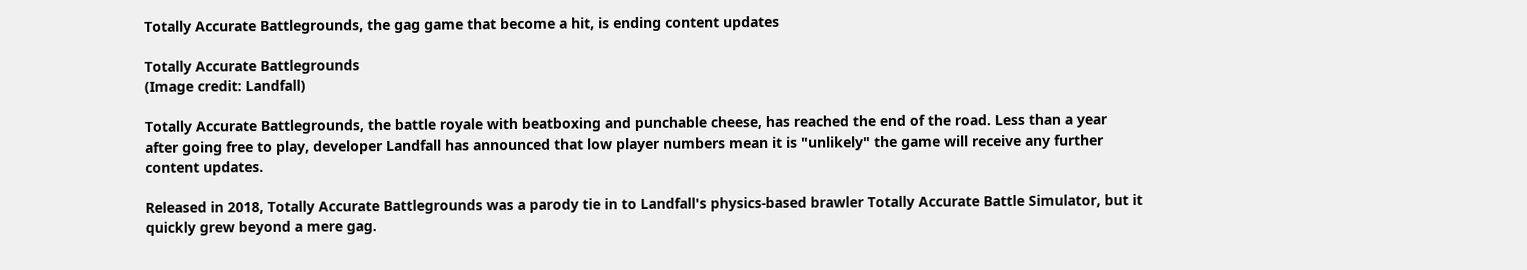Totally Accurate Battlegrounds, the gag game that become a hit, is ending content updates

Totally Accurate Battlegrounds
(Image credit: Landfall)

Totally Accurate Battlegrounds, the battle royale with beatboxing and punchable cheese, has reached the end of the road. Less than a year after going free to play, developer Landfall has announced that low player numbers mean it is "unlikely" the game will receive any further content updates.

Released in 2018, Totally Accurate Battlegrounds was a parody tie in to Landfall's physics-based brawler Totally Accurate Battle Simulator, but it quickly grew beyond a mere gag.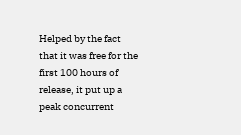Helped by the fact that it was free for the first 100 hours of release, it put up a peak concurrent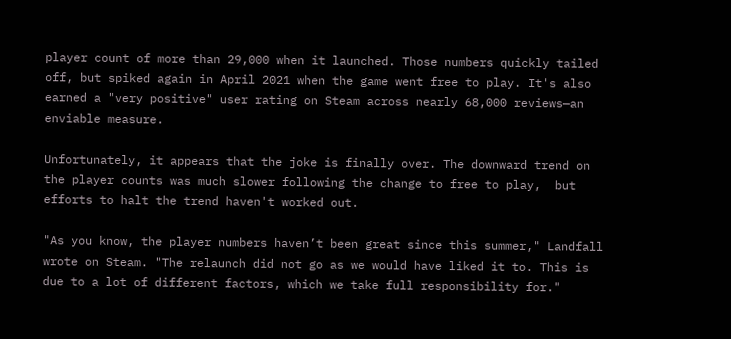player count of more than 29,000 when it launched. Those numbers quickly tailed off, but spiked again in April 2021 when the game went free to play. It's also earned a "very positive" user rating on Steam across nearly 68,000 reviews—an enviable measure.

Unfortunately, it appears that the joke is finally over. The downward trend on the player counts was much slower following the change to free to play,  but efforts to halt the trend haven't worked out.

"As you know, the player numbers haven’t been great since this summer," Landfall wrote on Steam. "The relaunch did not go as we would have liked it to. This is due to a lot of different factors, which we take full responsibility for."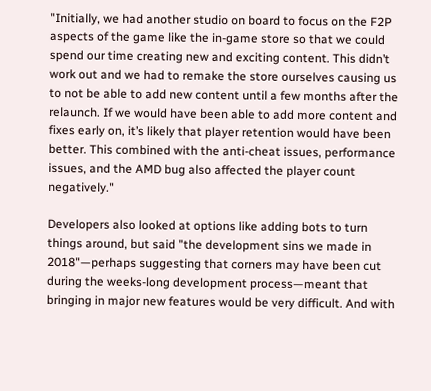"Initially, we had another studio on board to focus on the F2P aspects of the game like the in-game store so that we could spend our time creating new and exciting content. This didn’t work out and we had to remake the store ourselves causing us to not be able to add new content until a few months after the relaunch. If we would have been able to add more content and fixes early on, it’s likely that player retention would have been better. This combined with the anti-cheat issues, performance issues, and the AMD bug also affected the player count negatively."

Developers also looked at options like adding bots to turn things around, but said "the development sins we made in 2018"—perhaps suggesting that corners may have been cut during the weeks-long development process—meant that bringing in major new features would be very difficult. And with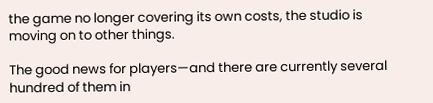the game no longer covering its own costs, the studio is moving on to other things.

The good news for players—and there are currently several hundred of them in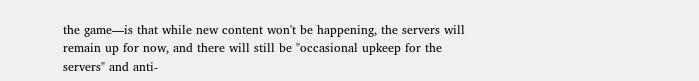the game—is that while new content won't be happening, the servers will remain up for now, and there will still be "occasional upkeep for the servers" and anti-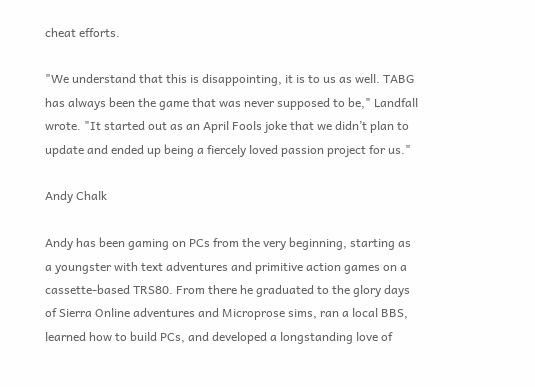cheat efforts.

"We understand that this is disappointing, it is to us as well. TABG has always been the game that was never supposed to be," Landfall wrote. "It started out as an April Fools joke that we didn’t plan to update and ended up being a fiercely loved passion project for us."

Andy Chalk

Andy has been gaming on PCs from the very beginning, starting as a youngster with text adventures and primitive action games on a cassette-based TRS80. From there he graduated to the glory days of Sierra Online adventures and Microprose sims, ran a local BBS, learned how to build PCs, and developed a longstanding love of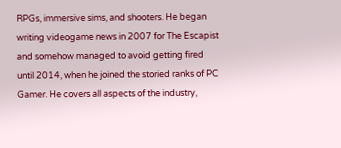RPGs, immersive sims, and shooters. He began writing videogame news in 2007 for The Escapist and somehow managed to avoid getting fired until 2014, when he joined the storied ranks of PC Gamer. He covers all aspects of the industry,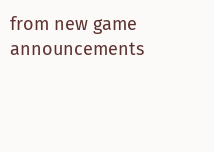from new game announcements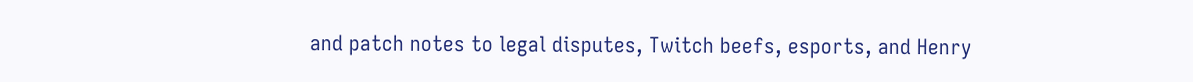and patch notes to legal disputes, Twitch beefs, esports, and Henry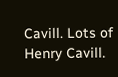Cavill. Lots of Henry Cavill.